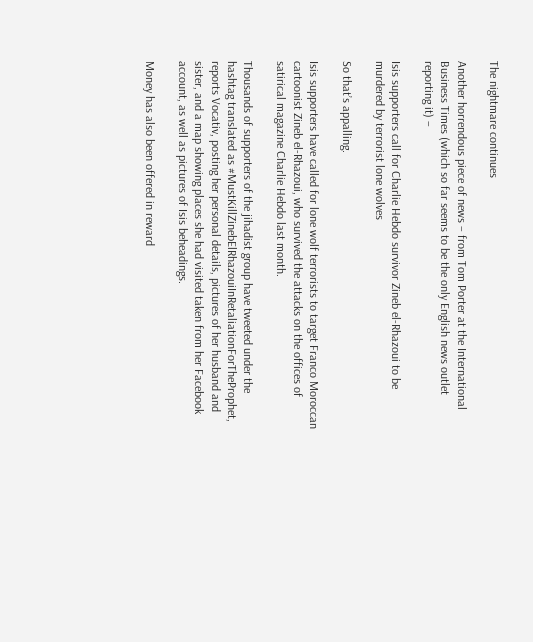The nightmare continues

Another horrendous piece of news – from Tom Porter at the International Business Times (which so far seems to be the only English news outlet reporting it) –

Isis supporters call for Charlie Hebdo survivor Zineb el-Rhazoui to be murdered by terrorist lone wolves

So that’s appalling.

Isis supporters have called for lone wolf terrorists to target Franco Moroccan cartoonist Zineb el-Rhazoui, who survived the attacks on the offices of satirical magazine Charlie Hebdo last month.

Thousands of supporters of the jihadist group have tweeted under the hashtag translated as #MustKillZinebElRhazouiInRetaliationForTheProphet, reports Vocativ, posting her personal details, pictures of her husband and sister, and a map showing places she had visited taken from her Facebook account, as well as pictures of Isis beheadings.

Money has also been offered in reward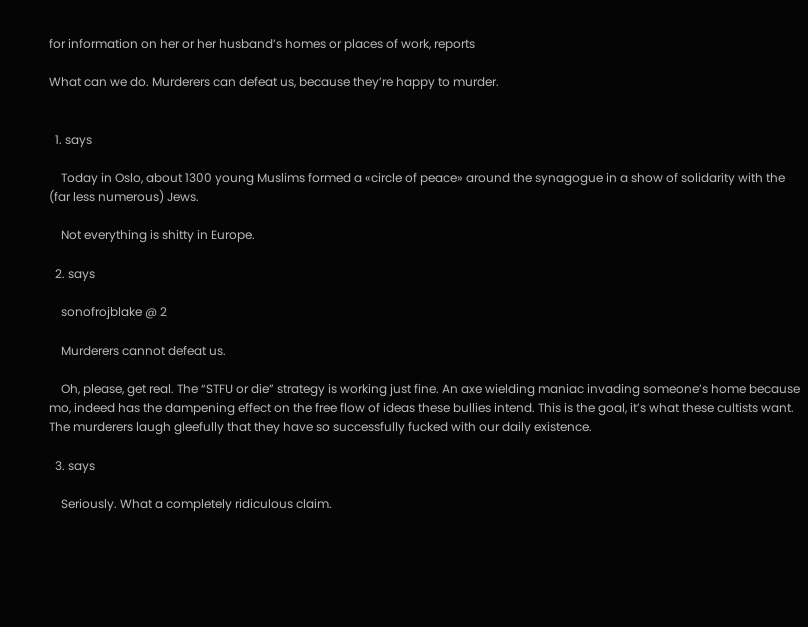for information on her or her husband’s homes or places of work, reports

What can we do. Murderers can defeat us, because they’re happy to murder.


  1. says

    Today in Oslo, about 1300 young Muslims formed a «circle of peace» around the synagogue in a show of solidarity with the (far less numerous) Jews.

    Not everything is shitty in Europe.

  2. says

    sonofrojblake @ 2

    Murderers cannot defeat us.

    Oh, please, get real. The “STFU or die” strategy is working just fine. An axe wielding maniac invading someone’s home because mo, indeed has the dampening effect on the free flow of ideas these bullies intend. This is the goal, it’s what these cultists want. The murderers laugh gleefully that they have so successfully fucked with our daily existence.

  3. says

    Seriously. What a completely ridiculous claim.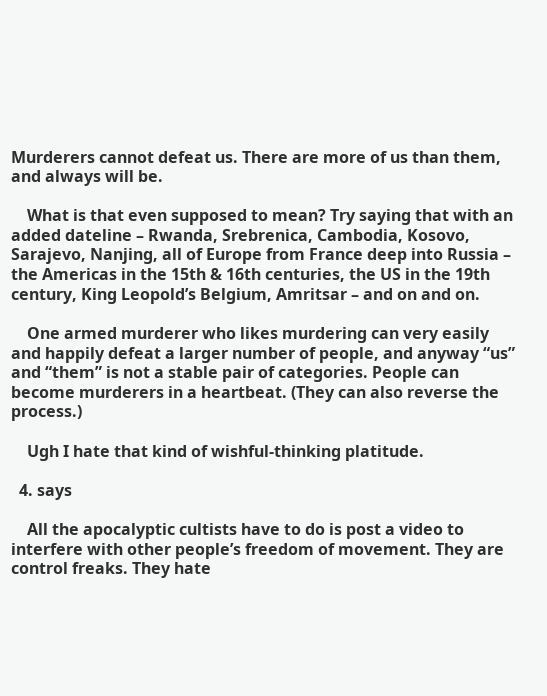Murderers cannot defeat us. There are more of us than them, and always will be.

    What is that even supposed to mean? Try saying that with an added dateline – Rwanda, Srebrenica, Cambodia, Kosovo, Sarajevo, Nanjing, all of Europe from France deep into Russia – the Americas in the 15th & 16th centuries, the US in the 19th century, King Leopold’s Belgium, Amritsar – and on and on.

    One armed murderer who likes murdering can very easily and happily defeat a larger number of people, and anyway “us” and “them” is not a stable pair of categories. People can become murderers in a heartbeat. (They can also reverse the process.)

    Ugh I hate that kind of wishful-thinking platitude.

  4. says

    All the apocalyptic cultists have to do is post a video to interfere with other people’s freedom of movement. They are control freaks. They hate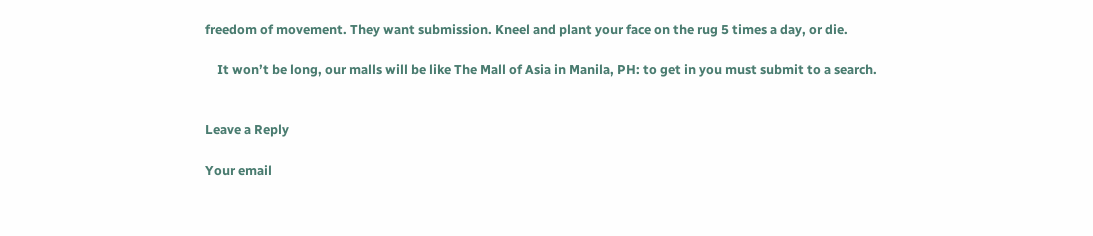freedom of movement. They want submission. Kneel and plant your face on the rug 5 times a day, or die.

    It won’t be long, our malls will be like The Mall of Asia in Manila, PH: to get in you must submit to a search.


Leave a Reply

Your email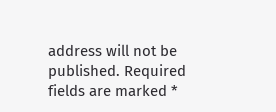address will not be published. Required fields are marked *